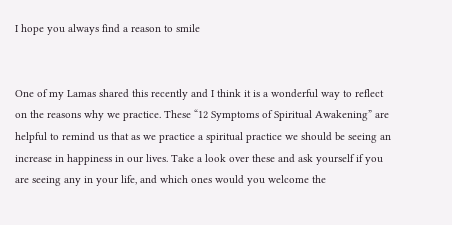I hope you always find a reason to smile


One of my Lamas shared this recently and I think it is a wonderful way to reflect on the reasons why we practice. These “12 Symptoms of Spiritual Awakening” are helpful to remind us that as we practice a spiritual practice we should be seeing an increase in happiness in our lives. Take a look over these and ask yourself if you are seeing any in your life, and which ones would you welcome the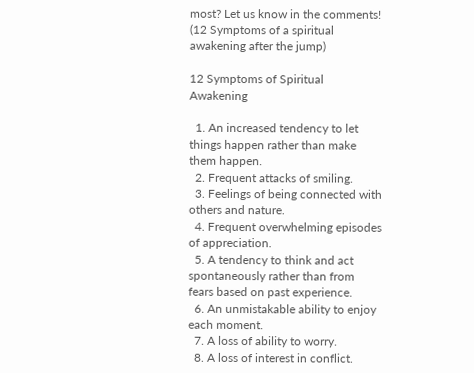most? Let us know in the comments! (12 Symptoms of a spiritual awakening after the jump)

12 Symptoms of Spiritual Awakening

  1. An increased tendency to let things happen rather than make them happen.
  2. Frequent attacks of smiling.
  3. Feelings of being connected with others and nature.
  4. Frequent overwhelming episodes of appreciation.
  5. A tendency to think and act spontaneously rather than from fears based on past experience.
  6. An unmistakable ability to enjoy each moment.
  7. A loss of ability to worry.
  8. A loss of interest in conflict.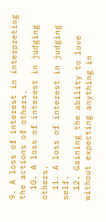9. A loss of interest in interpreting the actions of others.
  10. A loss of interest in judging others.
  11. A loss of interest in judging self.
  12. Gaining the ability to love without expecting anything in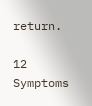return.

12 Symptoms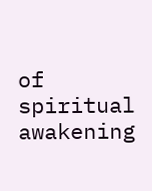of spiritual awakening